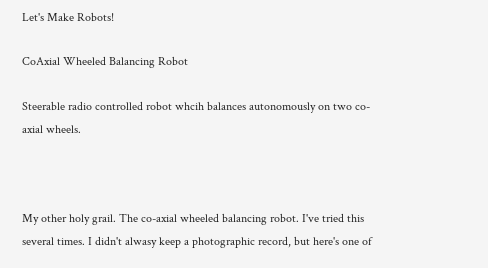Let's Make Robots!

CoAxial Wheeled Balancing Robot

Steerable radio controlled robot whcih balances autonomously on two co-axial wheels.



My other holy grail. The co-axial wheeled balancing robot. I've tried this several times. I didn't alwasy keep a photographic record, but here's one of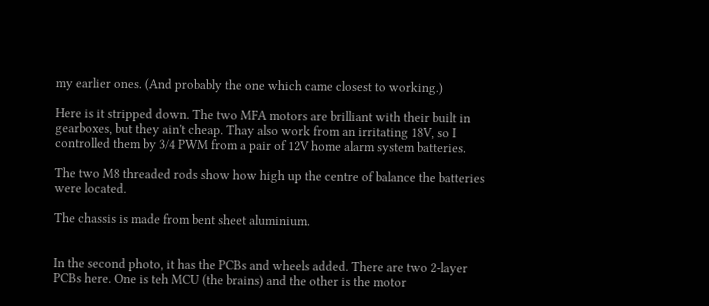my earlier ones. (And probably the one which came closest to working.)

Here is it stripped down. The two MFA motors are brilliant with their built in gearboxes, but they ain't cheap. Thay also work from an irritating 18V, so I controlled them by 3/4 PWM from a pair of 12V home alarm system batteries.

The two M8 threaded rods show how high up the centre of balance the batteries were located.

The chassis is made from bent sheet aluminium.


In the second photo, it has the PCBs and wheels added. There are two 2-layer PCBs here. One is teh MCU (the brains) and the other is the motor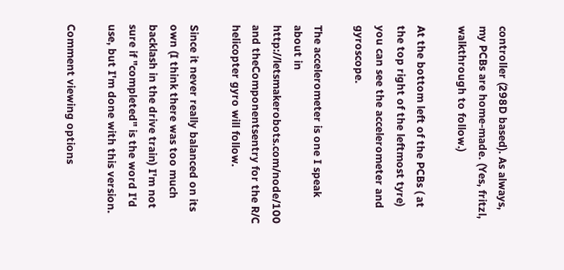controller (298D based). As always, my PCBs are home-made. (Yes, fritzl, walkthrough to follow.)

At the bottom left of the PCBs ( at the top right of the leftmost tyre) you can see the accelerometer and gyroscope.

The accelerometer is one I speak about in http://letsmakerobots.com/node/100 and theComponentsentry for the R/C helicopter gyro will follow.

Since it never really balanced on its own (I think there was too much backlash in the drive train) I'm not sure if "completed" is the word I'd use, but I'm done with this version.

Comment viewing options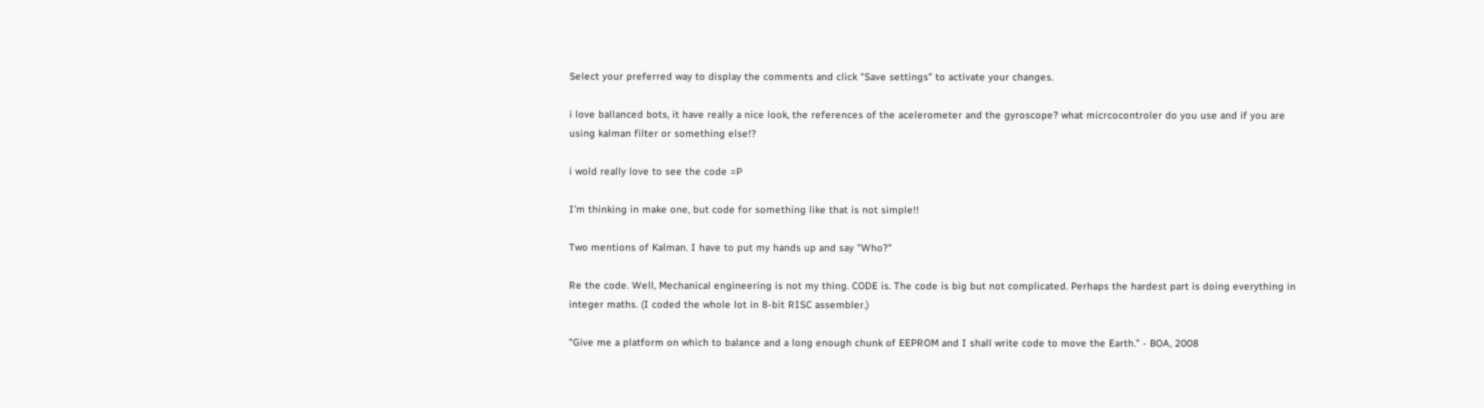Select your preferred way to display the comments and click "Save settings" to activate your changes.

i love ballanced bots, it have really a nice look, the references of the acelerometer and the gyroscope? what micrcocontroler do you use and if you are using kalman filter or something else!?

i wold really love to see the code =P

I'm thinking in make one, but code for something like that is not simple!!

Two mentions of Kalman. I have to put my hands up and say "Who?"

Re the code. Well, Mechanical engineering is not my thing. CODE is. The code is big but not complicated. Perhaps the hardest part is doing everything in integer maths. (I coded the whole lot in 8-bit RISC assembler.)

"Give me a platform on which to balance and a long enough chunk of EEPROM and I shall write code to move the Earth." - BOA, 2008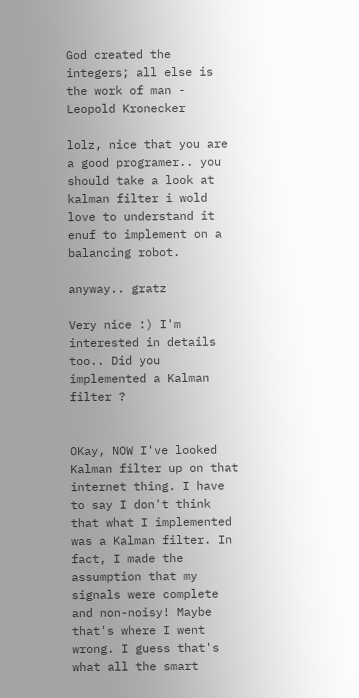God created the integers; all else is the work of man - Leopold Kronecker

lolz, nice that you are a good programer.. you should take a look at kalman filter i wold love to understand it enuf to implement on a balancing robot.

anyway.. gratz

Very nice :) I'm interested in details too.. Did you implemented a Kalman filter ?


OKay, NOW I've looked Kalman filter up on that internet thing. I have to say I don't think that what I implemented was a Kalman filter. In fact, I made the assumption that my signals were complete and non-noisy! Maybe that's where I went wrong. I guess that's what all the smart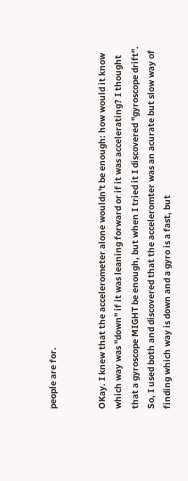people are for.


OKay. I knew that the accelerometer alone wouldn't be enough: how would it know which way was "down" if it was leaning forward or if it was accelerating? I thought that a gyroscope MIGHT be enough, but when I tried it I discovered "gyroscope drift". So, I used both and discovered that the acceleromter was an acurate but slow way of finding which way is down and a gyro is a fast, but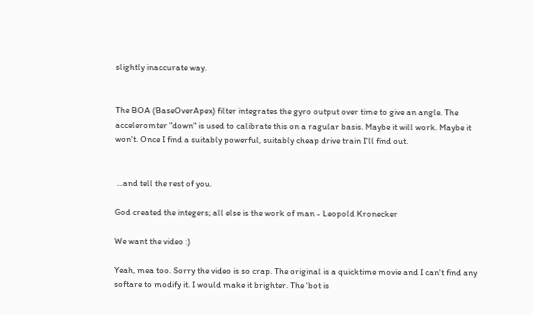slightly inaccurate way.


The BOA (BaseOverApex) filter integrates the gyro output over time to give an angle. The acceleromter "down" is used to calibrate this on a ragular basis. Maybe it will work. Maybe it won't. Once I find a suitably powerful, suitably cheap drive train I'll find out.


 ...and tell the rest of you.

God created the integers; all else is the work of man - Leopold Kronecker

We want the video :)

Yeah, mea too. Sorry the video is so crap. The original is a quicktime movie and I can't find any softare to modify it. I would make it brighter. The 'bot is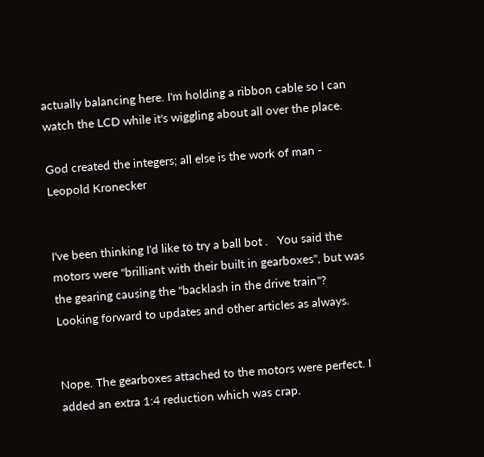actually balancing here. I'm holding a ribbon cable so I can watch the LCD while it's wiggling about all over the place.

God created the integers; all else is the work of man - Leopold Kronecker


I've been thinking I'd like to try a ball bot .   You said the motors were "brilliant with their built in gearboxes", but was the gearing causing the "backlash in the drive train"?  Looking forward to updates and other articles as always.


Nope. The gearboxes attached to the motors were perfect. I added an extra 1:4 reduction which was crap.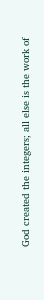God created the integers; all else is the work of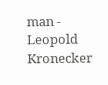man - Leopold Kronecker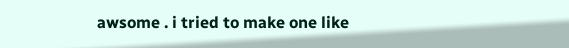awsome . i tried to make one like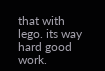that with lego. its way hard good work.